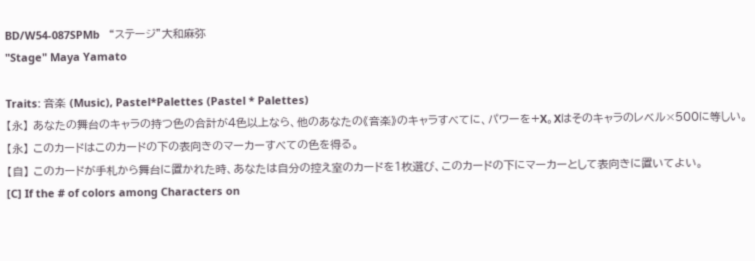BD/W54-087SPMb   “ステージ”大和麻弥
"Stage" Maya Yamato

Traits: 音楽 (Music), Pastel*Palettes (Pastel * Palettes)
【永】 あなたの舞台のキャラの持つ色の合計が4色以上なら、他のあなたの《音楽》のキャラすべてに、パワーを+X。Xはそのキャラのレベル×500に等しい。
【永】 このカードはこのカードの下の表向きのマーカーすべての色を得る。
【自】 このカードが手札から舞台に置かれた時、あなたは自分の控え室のカードを1枚選び、このカードの下にマーカーとして表向きに置いてよい。
[C] If the # of colors among Characters on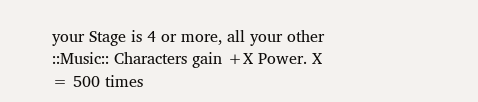your Stage is 4 or more, all your other ::Music:: Characters gain +X Power. X = 500 times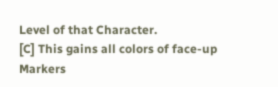Level of that Character.
[C] This gains all colors of face-up Markers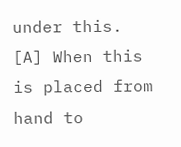under this.
[A] When this is placed from hand to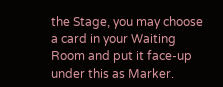the Stage, you may choose a card in your Waiting Room and put it face-up under this as Marker.